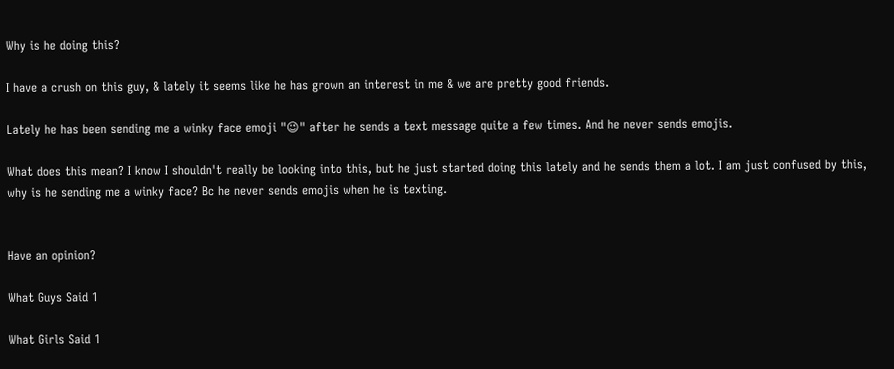Why is he doing this?

I have a crush on this guy, & lately it seems like he has grown an interest in me & we are pretty good friends.

Lately he has been sending me a winky face emoji "😉" after he sends a text message quite a few times. And he never sends emojis.

What does this mean? I know I shouldn't really be looking into this, but he just started doing this lately and he sends them a lot. I am just confused by this, why is he sending me a winky face? Bc he never sends emojis when he is texting.


Have an opinion?

What Guys Said 1

What Girls Said 1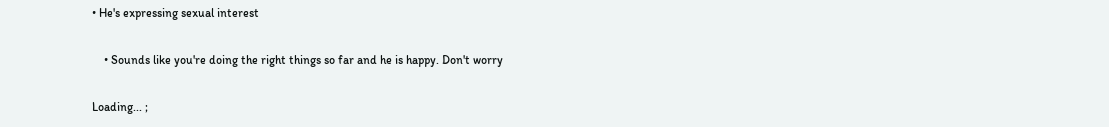• He's expressing sexual interest

    • Sounds like you're doing the right things so far and he is happy. Don't worry

Loading... ;